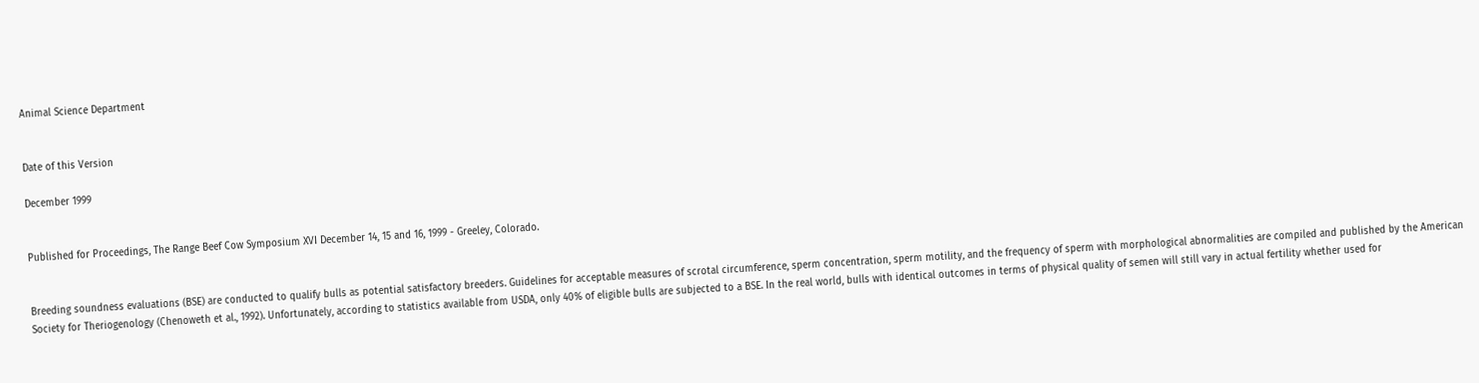Animal Science Department


Date of this Version

December 1999


Published for Proceedings, The Range Beef Cow Symposium XVI December 14, 15 and 16, 1999 - Greeley, Colorado.


Breeding soundness evaluations (BSE) are conducted to qualify bulls as potential satisfactory breeders. Guidelines for acceptable measures of scrotal circumference, sperm concentration, sperm motility, and the frequency of sperm with morphological abnormalities are compiled and published by the American Society for Theriogenology (Chenoweth et al., 1992). Unfortunately, according to statistics available from USDA, only 40% of eligible bulls are subjected to a BSE. In the real world, bulls with identical outcomes in terms of physical quality of semen will still vary in actual fertility whether used for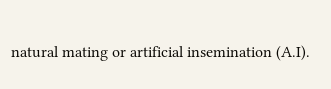natural mating or artificial insemination (A.I).